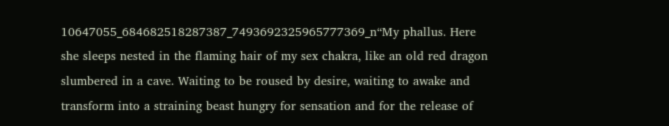10647055_684682518287387_7493692325965777369_n“My phallus. Here she sleeps nested in the flaming hair of my sex chakra, like an old red dragon slumbered in a cave. Waiting to be roused by desire, waiting to awake and transform into a straining beast hungry for sensation and for the release of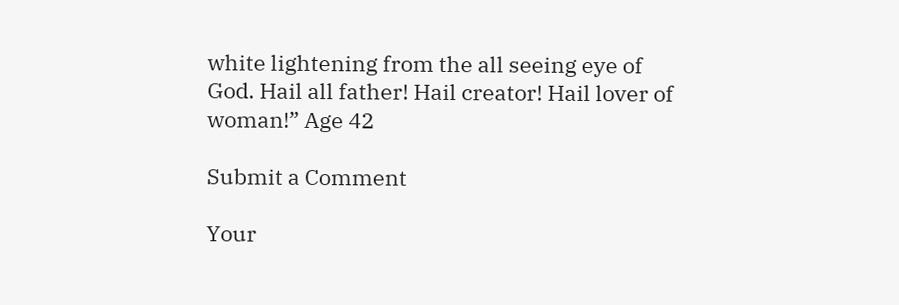white lightening from the all seeing eye of God. Hail all father! Hail creator! Hail lover of woman!” Age 42

Submit a Comment

Your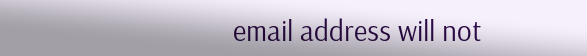email address will not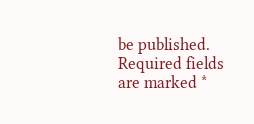be published. Required fields are marked *